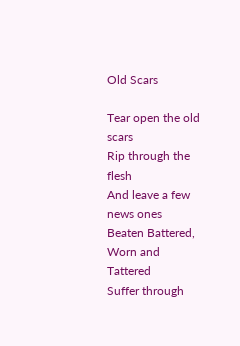Old Scars

Tear open the old scars
Rip through the flesh
And leave a few news ones
Beaten Battered,
Worn and Tattered
Suffer through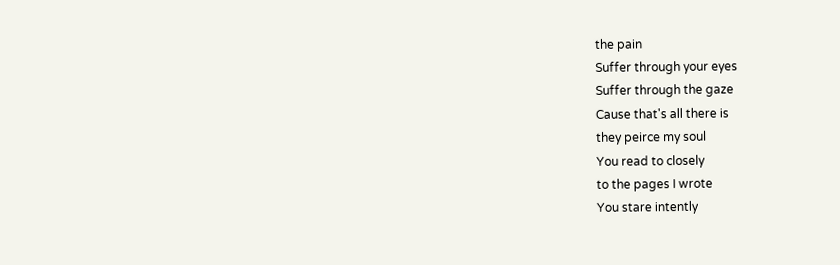the pain
Suffer through your eyes
Suffer through the gaze
Cause that's all there is
they peirce my soul
You read to closely
to the pages I wrote
You stare intently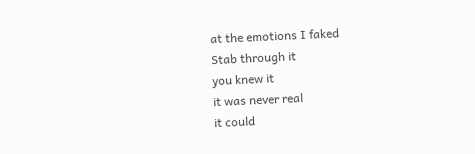at the emotions I faked
Stab through it
you knew it
it was never real
it could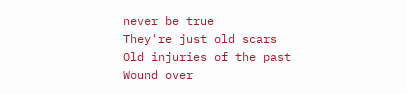never be true
They're just old scars
Old injuries of the past
Wound over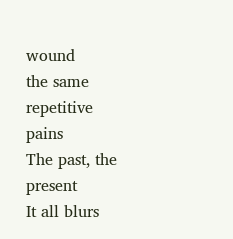wound
the same repetitive pains
The past, the present
It all blurs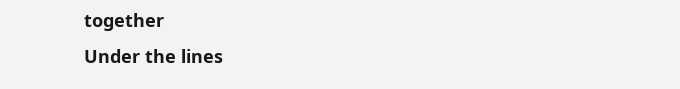together
Under the lines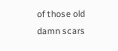of those old damn scars